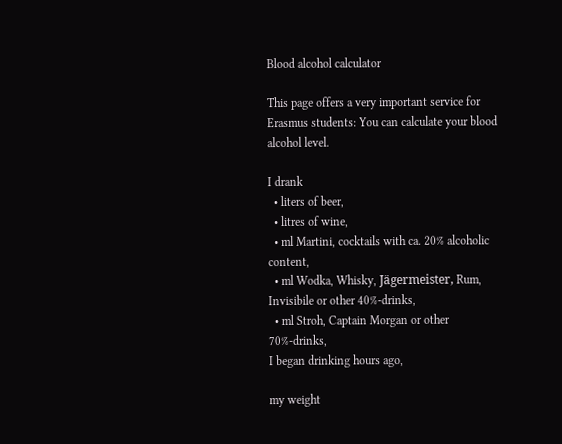Blood alcohol calculator

This page offers a very important service for Erasmus students: You can calculate your blood alcohol level.

I drank
  • liters of beer,
  • litres of wine,
  • ml Martini, cocktails with ca. 20% alcoholic content,
  • ml Wodka, Whisky, Jägermeister, Rum, Invisibile or other 40%-drinks,
  • ml Stroh, Captain Morgan or other 70%-drinks,
I began drinking hours ago,

my weight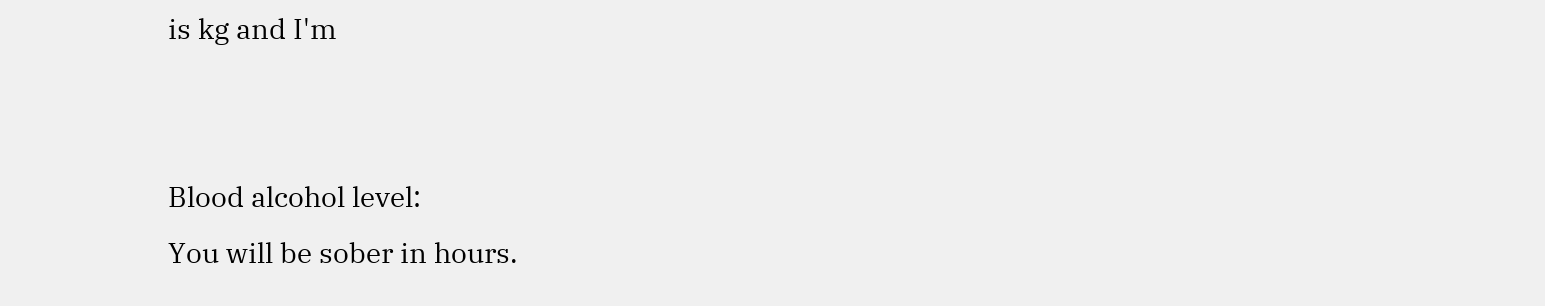is kg and I'm


Blood alcohol level:
You will be sober in hours.